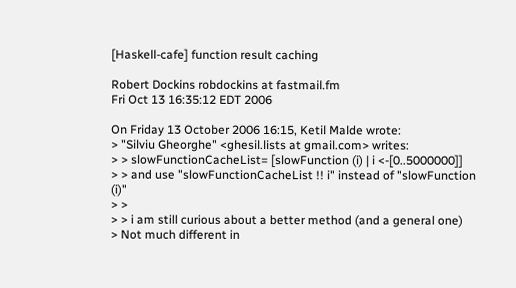[Haskell-cafe] function result caching

Robert Dockins robdockins at fastmail.fm
Fri Oct 13 16:35:12 EDT 2006

On Friday 13 October 2006 16:15, Ketil Malde wrote:
> "Silviu Gheorghe" <ghesil.lists at gmail.com> writes:
> > slowFunctionCacheList= [slowFunction (i) | i <-[0..5000000]]
> > and use "slowFunctionCacheList !! i" instead of "slowFunction (i)"
> >
> > i am still curious about a better method (and a general one)
> Not much different in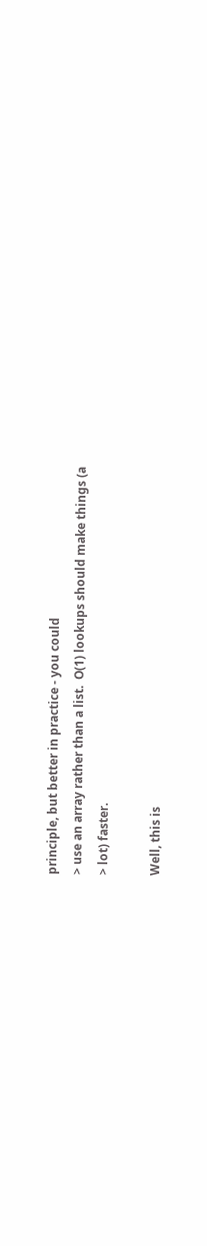principle, but better in practice - you could
> use an array rather than a list.  O(1) lookups should make things (a
> lot) faster.

Well, this is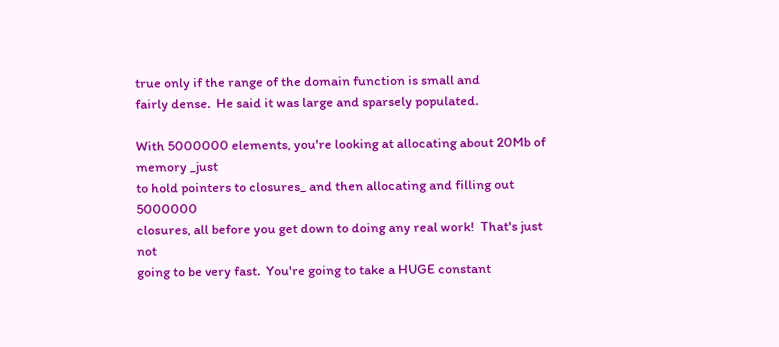true only if the range of the domain function is small and
fairly dense.  He said it was large and sparsely populated.

With 5000000 elements, you're looking at allocating about 20Mb of memory _just
to hold pointers to closures_ and then allocating and filling out 5000000
closures, all before you get down to doing any real work!  That's just not
going to be very fast.  You're going to take a HUGE constant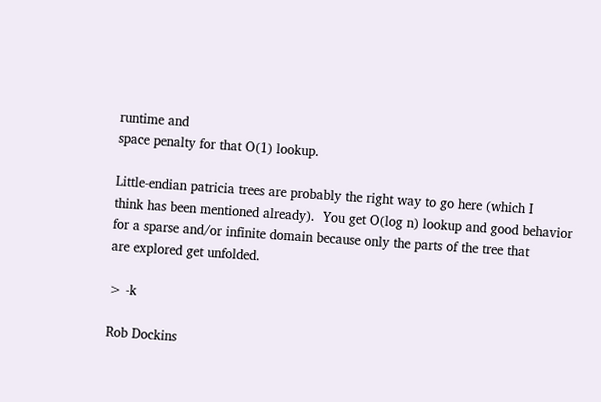runtime and
space penalty for that O(1) lookup.

Little-endian patricia trees are probably the right way to go here (which I
think has been mentioned already).  You get O(log n) lookup and good behavior
for a sparse and/or infinite domain because only the parts of the tree that
are explored get unfolded.

> -k

Rob Dockins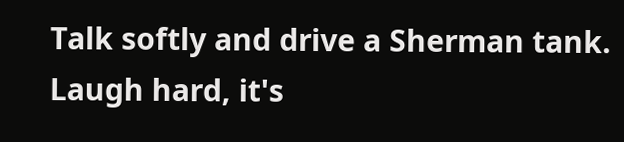Talk softly and drive a Sherman tank.
Laugh hard, it's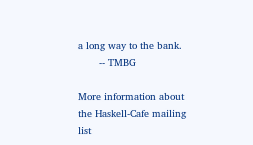a long way to the bank.
       -- TMBG

More information about the Haskell-Cafe mailing list